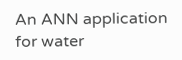An ANN application for water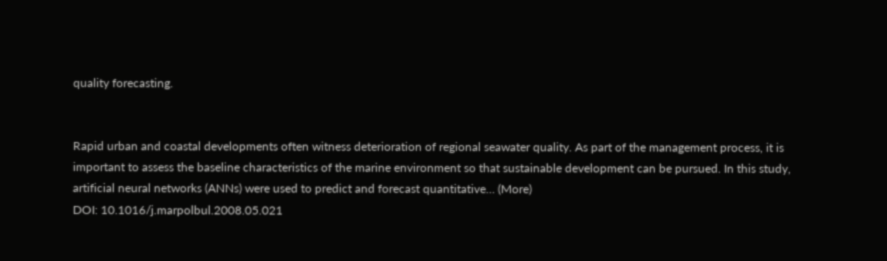quality forecasting.


Rapid urban and coastal developments often witness deterioration of regional seawater quality. As part of the management process, it is important to assess the baseline characteristics of the marine environment so that sustainable development can be pursued. In this study, artificial neural networks (ANNs) were used to predict and forecast quantitative… (More)
DOI: 10.1016/j.marpolbul.2008.05.021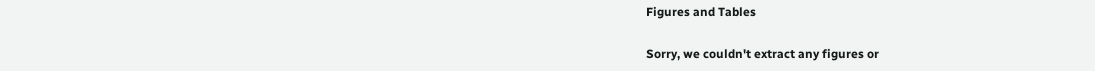Figures and Tables

Sorry, we couldn't extract any figures or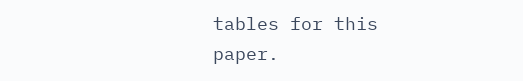tables for this paper.